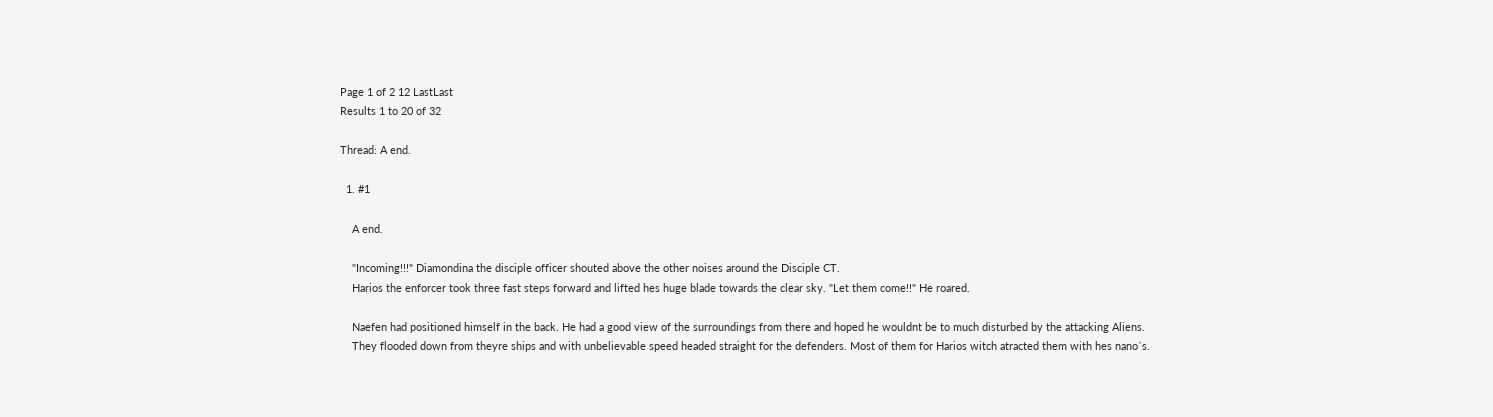Page 1 of 2 12 LastLast
Results 1 to 20 of 32

Thread: A end.

  1. #1

    A end.

    "Incoming!!!" Diamondina the disciple officer shouted above the other noises around the Disciple CT.
    Harios the enforcer took three fast steps forward and lifted hes huge blade towards the clear sky. "Let them come!!" He roared.

    Naefen had positioned himself in the back. He had a good view of the surroundings from there and hoped he wouldnt be to much disturbed by the attacking Aliens.
    They flooded down from theyre ships and with unbelievable speed headed straight for the defenders. Most of them for Harios witch atracted them with hes nano`s.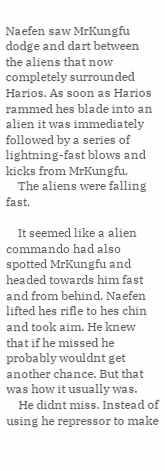Naefen saw MrKungfu dodge and dart between the aliens that now completely surrounded Harios. As soon as Harios rammed hes blade into an alien it was immediately followed by a series of lightning-fast blows and kicks from MrKungfu.
    The aliens were falling fast.

    It seemed like a alien commando had also spotted MrKungfu and headed towards him fast and from behind. Naefen lifted hes rifle to hes chin and took aim. He knew that if he missed he probably wouldnt get another chance. But that was how it usually was.
    He didnt miss. Instead of using he repressor to make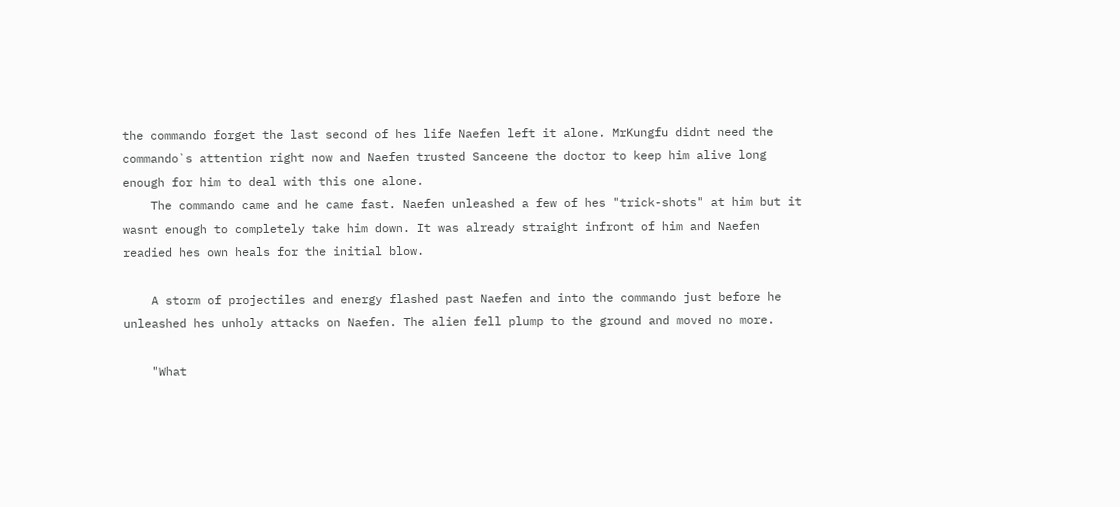the commando forget the last second of hes life Naefen left it alone. MrKungfu didnt need the commando`s attention right now and Naefen trusted Sanceene the doctor to keep him alive long enough for him to deal with this one alone.
    The commando came and he came fast. Naefen unleashed a few of hes "trick-shots" at him but it wasnt enough to completely take him down. It was already straight infront of him and Naefen readied hes own heals for the initial blow.

    A storm of projectiles and energy flashed past Naefen and into the commando just before he unleashed hes unholy attacks on Naefen. The alien fell plump to the ground and moved no more.

    "What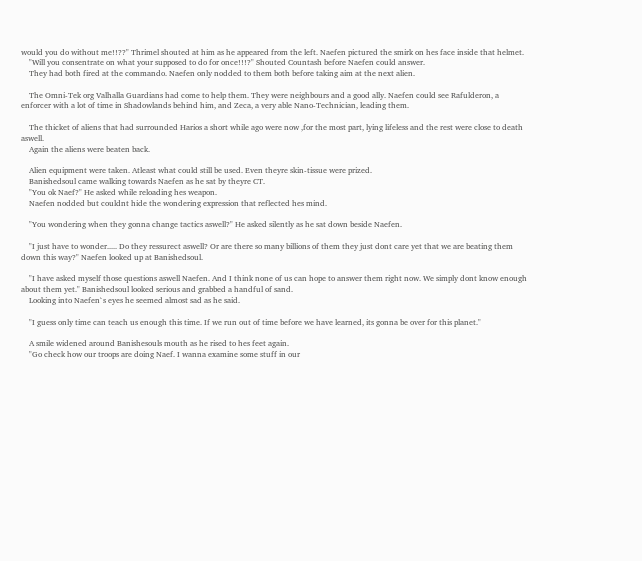would you do without me!!??" Thrimel shouted at him as he appeared from the left. Naefen pictured the smirk on hes face inside that helmet.
    "Will you consentrate on what your supposed to do for once!!!?" Shouted Countash before Naefen could answer.
    They had both fired at the commando. Naefen only nodded to them both before taking aim at the next alien.

    The Omni-Tek org Valhalla Guardians had come to help them. They were neighbours and a good ally. Naefen could see Rafulderon, a enforcer with a lot of time in Shadowlands behind him, and Zeca, a very able Nano-Technician, leading them.

    The thicket of aliens that had surrounded Harios a short while ago were now ,for the most part, lying lifeless and the rest were close to death aswell.
    Again the aliens were beaten back.

    Alien equipment were taken. Atleast what could still be used. Even theyre skin-tissue were prized.
    Banishedsoul came walking towards Naefen as he sat by theyre CT.
    "You ok Naef?" He asked while reloading hes weapon.
    Naefen nodded but couldnt hide the wondering expression that reflected hes mind.

    "You wondering when they gonna change tactics aswell?" He asked silently as he sat down beside Naefen.

    "I just have to wonder..... Do they ressurect aswell? Or are there so many billions of them they just dont care yet that we are beating them down this way?" Naefen looked up at Banishedsoul.

    "I have asked myself those questions aswell Naefen. And I think none of us can hope to answer them right now. We simply dont know enough about them yet." Banishedsoul looked serious and grabbed a handful of sand.
    Looking into Naefen`s eyes he seemed almost sad as he said.

    "I guess only time can teach us enough this time. If we run out of time before we have learned, its gonna be over for this planet."

    A smile widened around Banishesouls mouth as he rised to hes feet again.
    "Go check how our troops are doing Naef. I wanna examine some stuff in our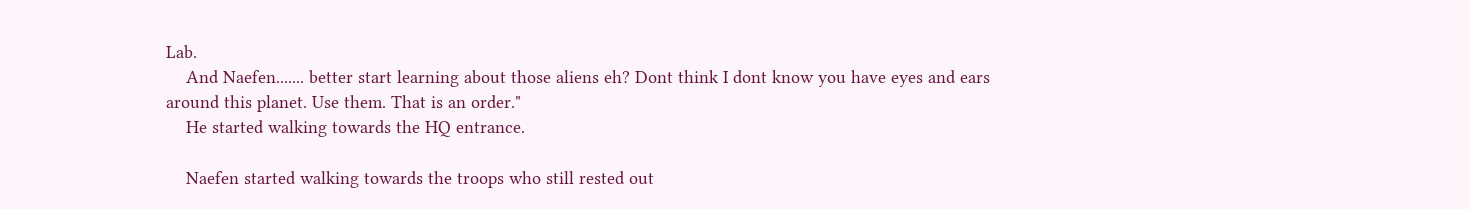Lab.
    And Naefen....... better start learning about those aliens eh? Dont think I dont know you have eyes and ears around this planet. Use them. That is an order."
    He started walking towards the HQ entrance.

    Naefen started walking towards the troops who still rested out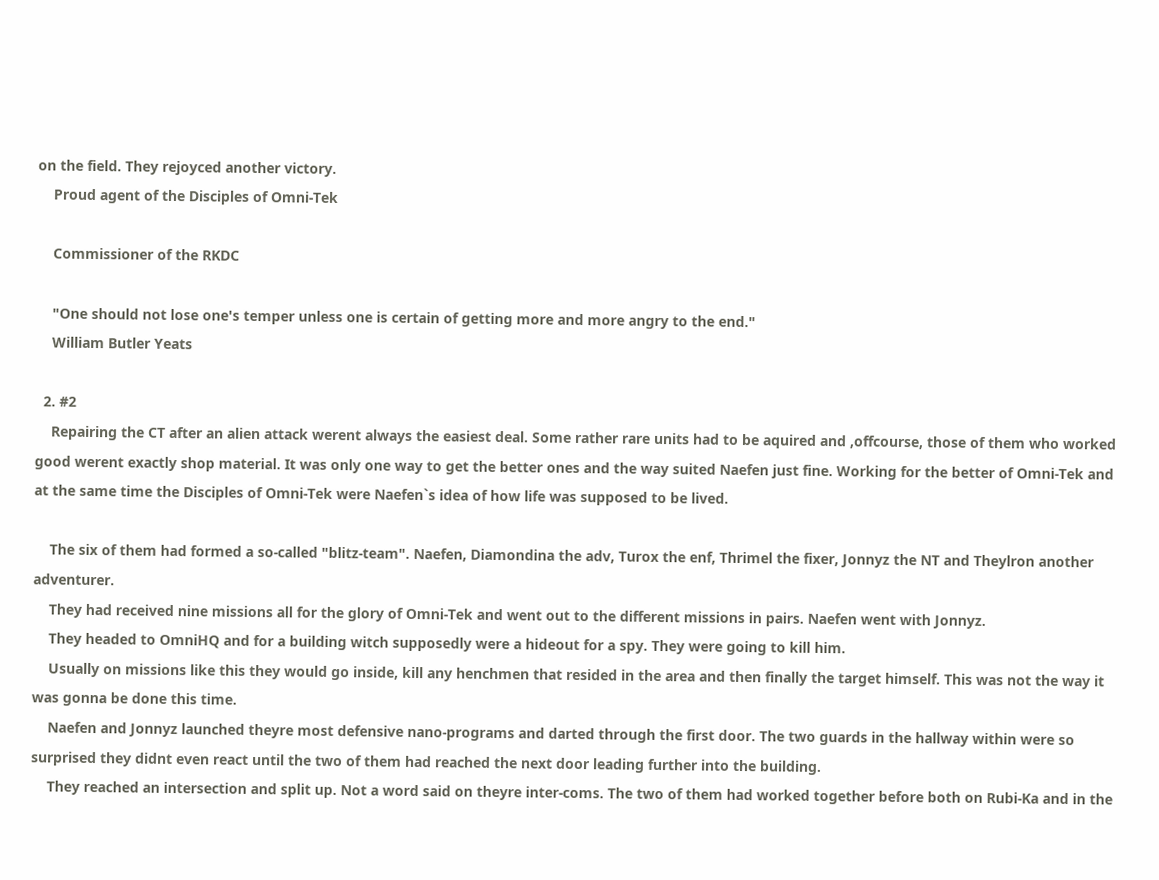on the field. They rejoyced another victory.
    Proud agent of the Disciples of Omni-Tek

    Commissioner of the RKDC

    "One should not lose one's temper unless one is certain of getting more and more angry to the end."
    William Butler Yeats

  2. #2
    Repairing the CT after an alien attack werent always the easiest deal. Some rather rare units had to be aquired and ,offcourse, those of them who worked good werent exactly shop material. It was only one way to get the better ones and the way suited Naefen just fine. Working for the better of Omni-Tek and at the same time the Disciples of Omni-Tek were Naefen`s idea of how life was supposed to be lived.

    The six of them had formed a so-called "blitz-team". Naefen, Diamondina the adv, Turox the enf, Thrimel the fixer, Jonnyz the NT and Theylron another adventurer.
    They had received nine missions all for the glory of Omni-Tek and went out to the different missions in pairs. Naefen went with Jonnyz.
    They headed to OmniHQ and for a building witch supposedly were a hideout for a spy. They were going to kill him.
    Usually on missions like this they would go inside, kill any henchmen that resided in the area and then finally the target himself. This was not the way it was gonna be done this time.
    Naefen and Jonnyz launched theyre most defensive nano-programs and darted through the first door. The two guards in the hallway within were so surprised they didnt even react until the two of them had reached the next door leading further into the building.
    They reached an intersection and split up. Not a word said on theyre inter-coms. The two of them had worked together before both on Rubi-Ka and in the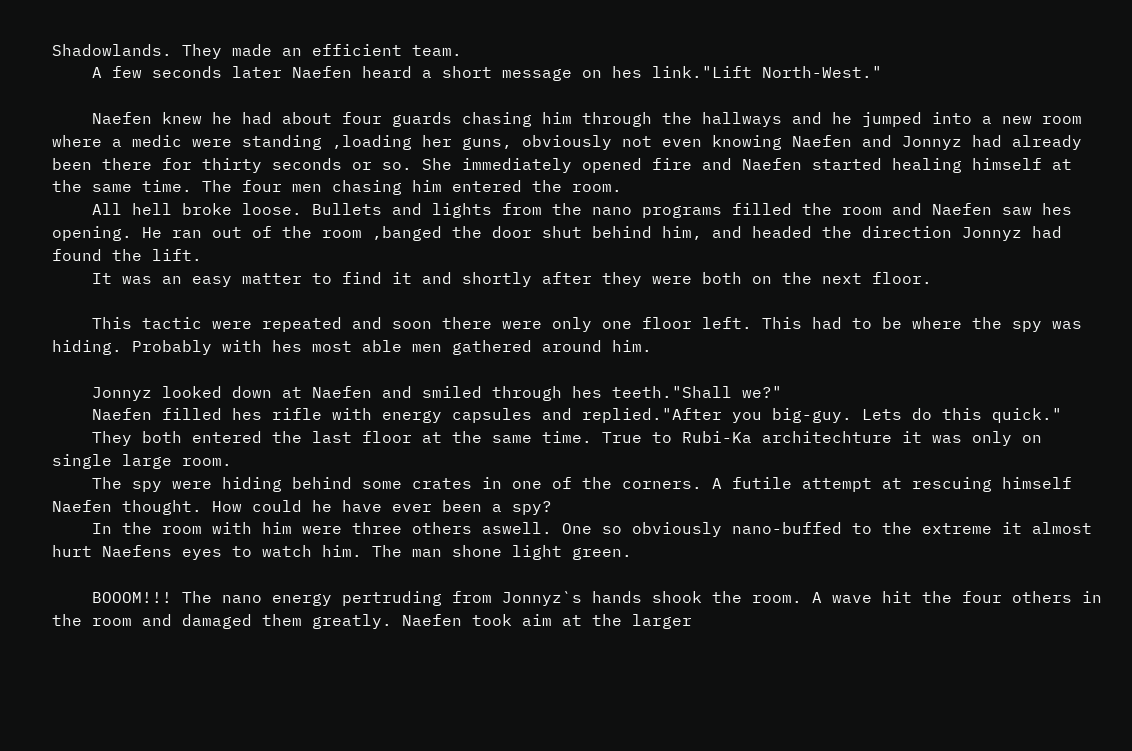Shadowlands. They made an efficient team.
    A few seconds later Naefen heard a short message on hes link."Lift North-West."

    Naefen knew he had about four guards chasing him through the hallways and he jumped into a new room where a medic were standing ,loading her guns, obviously not even knowing Naefen and Jonnyz had already been there for thirty seconds or so. She immediately opened fire and Naefen started healing himself at the same time. The four men chasing him entered the room.
    All hell broke loose. Bullets and lights from the nano programs filled the room and Naefen saw hes opening. He ran out of the room ,banged the door shut behind him, and headed the direction Jonnyz had found the lift.
    It was an easy matter to find it and shortly after they were both on the next floor.

    This tactic were repeated and soon there were only one floor left. This had to be where the spy was hiding. Probably with hes most able men gathered around him.

    Jonnyz looked down at Naefen and smiled through hes teeth."Shall we?"
    Naefen filled hes rifle with energy capsules and replied."After you big-guy. Lets do this quick."
    They both entered the last floor at the same time. True to Rubi-Ka architechture it was only on single large room.
    The spy were hiding behind some crates in one of the corners. A futile attempt at rescuing himself Naefen thought. How could he have ever been a spy?
    In the room with him were three others aswell. One so obviously nano-buffed to the extreme it almost hurt Naefens eyes to watch him. The man shone light green.

    BOOOM!!! The nano energy pertruding from Jonnyz`s hands shook the room. A wave hit the four others in the room and damaged them greatly. Naefen took aim at the larger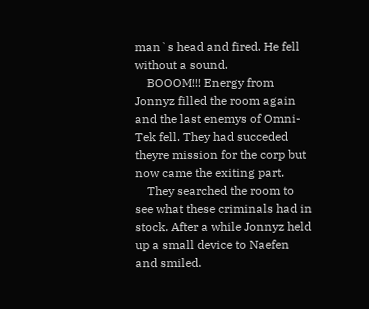man`s head and fired. He fell without a sound.
    BOOOM!!! Energy from Jonnyz filled the room again and the last enemys of Omni-Tek fell. They had succeded theyre mission for the corp but now came the exiting part.
    They searched the room to see what these criminals had in stock. After a while Jonnyz held up a small device to Naefen and smiled.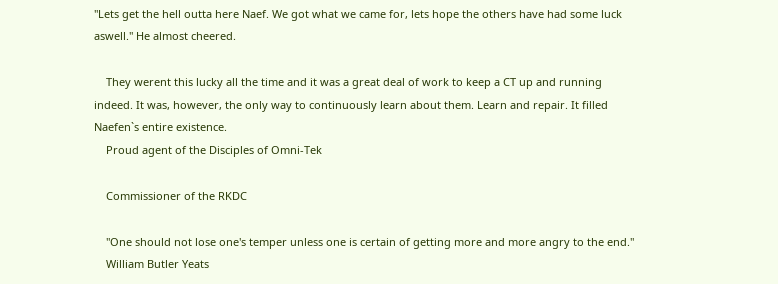"Lets get the hell outta here Naef. We got what we came for, lets hope the others have had some luck aswell." He almost cheered.

    They werent this lucky all the time and it was a great deal of work to keep a CT up and running indeed. It was, however, the only way to continuously learn about them. Learn and repair. It filled Naefen`s entire existence.
    Proud agent of the Disciples of Omni-Tek

    Commissioner of the RKDC

    "One should not lose one's temper unless one is certain of getting more and more angry to the end."
    William Butler Yeats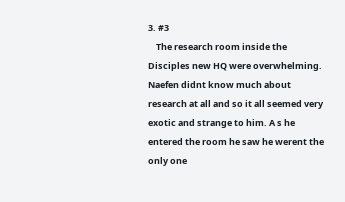3. #3
    The research room inside the Disciples new HQ were overwhelming. Naefen didnt know much about research at all and so it all seemed very exotic and strange to him. A s he entered the room he saw he werent the only one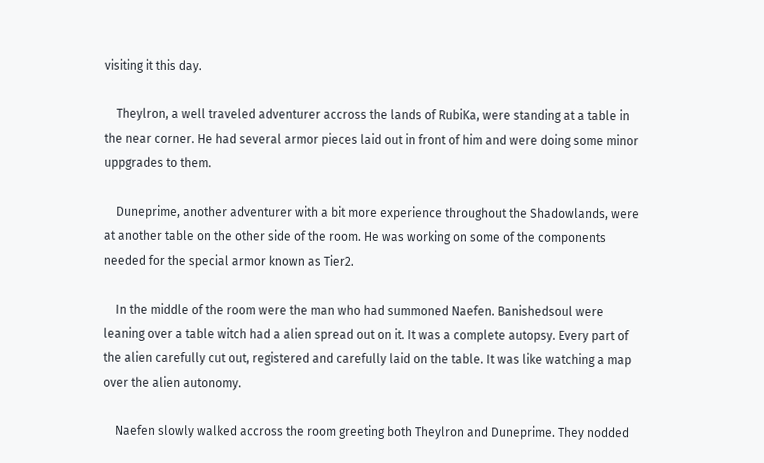visiting it this day.

    Theylron, a well traveled adventurer accross the lands of RubiKa, were standing at a table in the near corner. He had several armor pieces laid out in front of him and were doing some minor uppgrades to them.

    Duneprime, another adventurer with a bit more experience throughout the Shadowlands, were at another table on the other side of the room. He was working on some of the components needed for the special armor known as Tier2.

    In the middle of the room were the man who had summoned Naefen. Banishedsoul were leaning over a table witch had a alien spread out on it. It was a complete autopsy. Every part of the alien carefully cut out, registered and carefully laid on the table. It was like watching a map over the alien autonomy.

    Naefen slowly walked accross the room greeting both Theylron and Duneprime. They nodded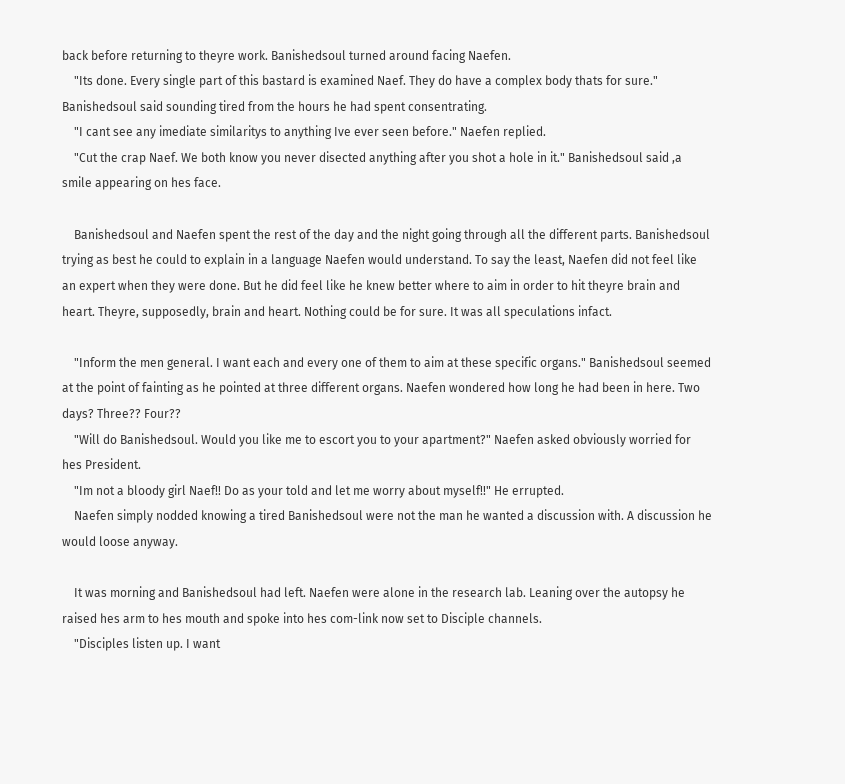back before returning to theyre work. Banishedsoul turned around facing Naefen.
    "Its done. Every single part of this bastard is examined Naef. They do have a complex body thats for sure." Banishedsoul said sounding tired from the hours he had spent consentrating.
    "I cant see any imediate similaritys to anything Ive ever seen before." Naefen replied.
    "Cut the crap Naef. We both know you never disected anything after you shot a hole in it." Banishedsoul said ,a smile appearing on hes face.

    Banishedsoul and Naefen spent the rest of the day and the night going through all the different parts. Banishedsoul trying as best he could to explain in a language Naefen would understand. To say the least, Naefen did not feel like an expert when they were done. But he did feel like he knew better where to aim in order to hit theyre brain and heart. Theyre, supposedly, brain and heart. Nothing could be for sure. It was all speculations infact.

    "Inform the men general. I want each and every one of them to aim at these specific organs." Banishedsoul seemed at the point of fainting as he pointed at three different organs. Naefen wondered how long he had been in here. Two days? Three?? Four??
    "Will do Banishedsoul. Would you like me to escort you to your apartment?" Naefen asked obviously worried for hes President.
    "Im not a bloody girl Naef!! Do as your told and let me worry about myself!!" He errupted.
    Naefen simply nodded knowing a tired Banishedsoul were not the man he wanted a discussion with. A discussion he would loose anyway.

    It was morning and Banishedsoul had left. Naefen were alone in the research lab. Leaning over the autopsy he raised hes arm to hes mouth and spoke into hes com-link now set to Disciple channels.
    "Disciples listen up. I want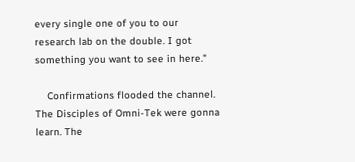every single one of you to our research lab on the double. I got something you want to see in here."

    Confirmations flooded the channel. The Disciples of Omni-Tek were gonna learn. The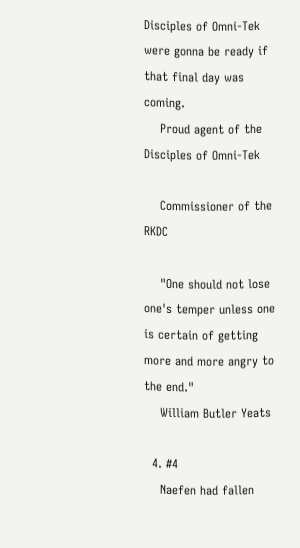Disciples of Omni-Tek were gonna be ready if that final day was coming.
    Proud agent of the Disciples of Omni-Tek

    Commissioner of the RKDC

    "One should not lose one's temper unless one is certain of getting more and more angry to the end."
    William Butler Yeats

  4. #4
    Naefen had fallen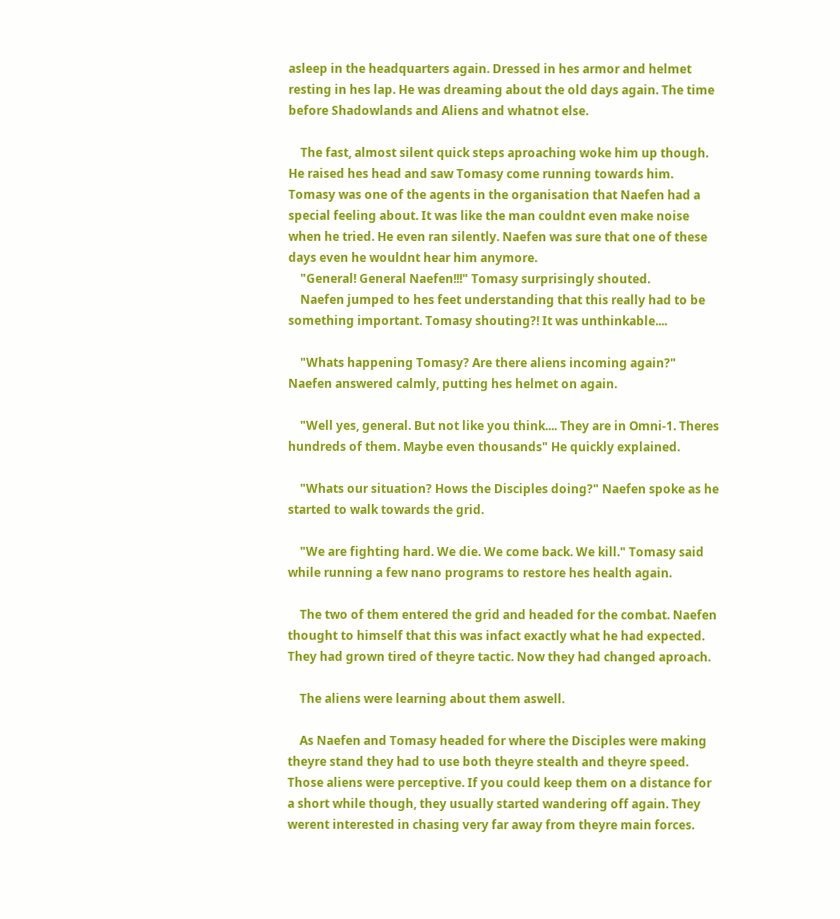asleep in the headquarters again. Dressed in hes armor and helmet resting in hes lap. He was dreaming about the old days again. The time before Shadowlands and Aliens and whatnot else.

    The fast, almost silent quick steps aproaching woke him up though. He raised hes head and saw Tomasy come running towards him. Tomasy was one of the agents in the organisation that Naefen had a special feeling about. It was like the man couldnt even make noise when he tried. He even ran silently. Naefen was sure that one of these days even he wouldnt hear him anymore.
    "General! General Naefen!!!" Tomasy surprisingly shouted.
    Naefen jumped to hes feet understanding that this really had to be something important. Tomasy shouting?! It was unthinkable....

    "Whats happening Tomasy? Are there aliens incoming again?" Naefen answered calmly, putting hes helmet on again.

    "Well yes, general. But not like you think.... They are in Omni-1. Theres hundreds of them. Maybe even thousands" He quickly explained.

    "Whats our situation? Hows the Disciples doing?" Naefen spoke as he started to walk towards the grid.

    "We are fighting hard. We die. We come back. We kill." Tomasy said while running a few nano programs to restore hes health again.

    The two of them entered the grid and headed for the combat. Naefen thought to himself that this was infact exactly what he had expected. They had grown tired of theyre tactic. Now they had changed aproach.

    The aliens were learning about them aswell.

    As Naefen and Tomasy headed for where the Disciples were making theyre stand they had to use both theyre stealth and theyre speed. Those aliens were perceptive. If you could keep them on a distance for a short while though, they usually started wandering off again. They werent interested in chasing very far away from theyre main forces.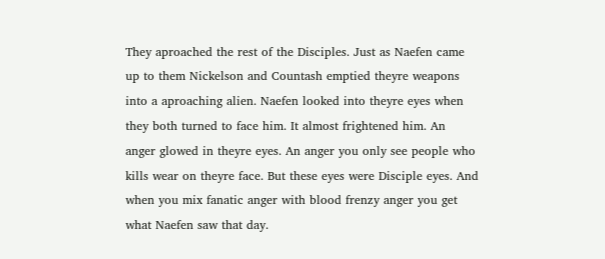They aproached the rest of the Disciples. Just as Naefen came up to them Nickelson and Countash emptied theyre weapons into a aproaching alien. Naefen looked into theyre eyes when they both turned to face him. It almost frightened him. An anger glowed in theyre eyes. An anger you only see people who kills wear on theyre face. But these eyes were Disciple eyes. And when you mix fanatic anger with blood frenzy anger you get what Naefen saw that day.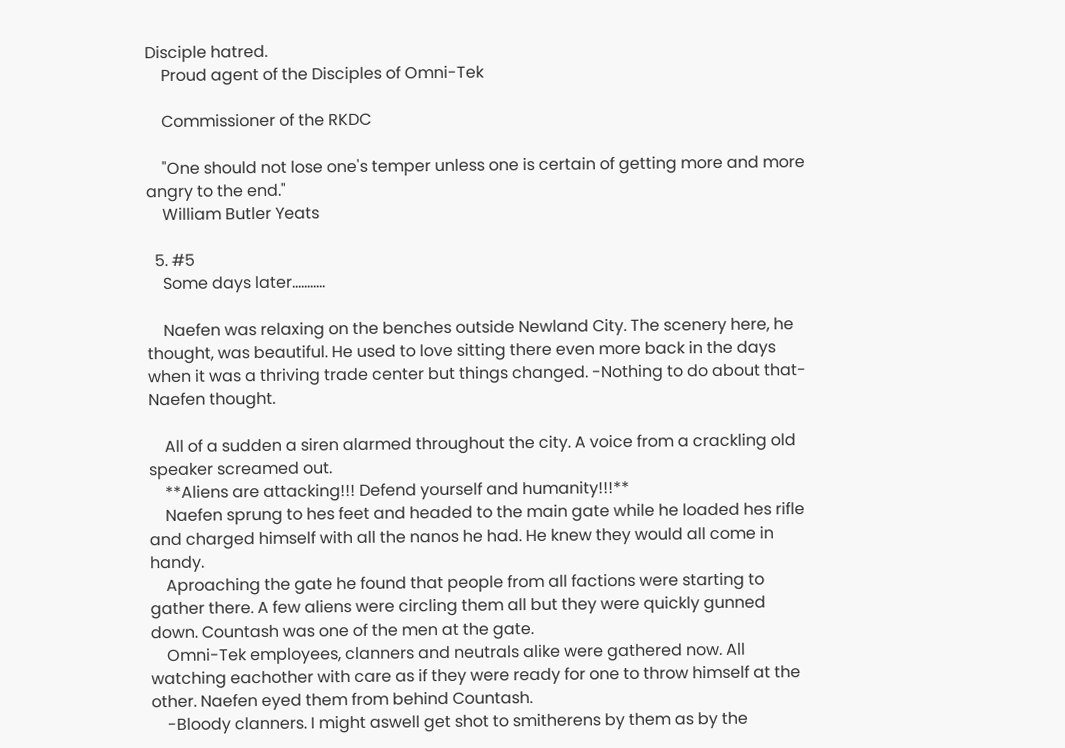Disciple hatred.
    Proud agent of the Disciples of Omni-Tek

    Commissioner of the RKDC

    "One should not lose one's temper unless one is certain of getting more and more angry to the end."
    William Butler Yeats

  5. #5
    Some days later...........

    Naefen was relaxing on the benches outside Newland City. The scenery here, he thought, was beautiful. He used to love sitting there even more back in the days when it was a thriving trade center but things changed. -Nothing to do about that- Naefen thought.

    All of a sudden a siren alarmed throughout the city. A voice from a crackling old speaker screamed out.
    **Aliens are attacking!!! Defend yourself and humanity!!!**
    Naefen sprung to hes feet and headed to the main gate while he loaded hes rifle and charged himself with all the nanos he had. He knew they would all come in handy.
    Aproaching the gate he found that people from all factions were starting to gather there. A few aliens were circling them all but they were quickly gunned down. Countash was one of the men at the gate.
    Omni-Tek employees, clanners and neutrals alike were gathered now. All watching eachother with care as if they were ready for one to throw himself at the other. Naefen eyed them from behind Countash.
    -Bloody clanners. I might aswell get shot to smitherens by them as by the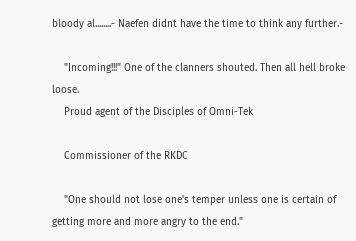bloody al........- Naefen didnt have the time to think any further.-

    "Incoming!!!" One of the clanners shouted. Then all hell broke loose.
    Proud agent of the Disciples of Omni-Tek

    Commissioner of the RKDC

    "One should not lose one's temper unless one is certain of getting more and more angry to the end."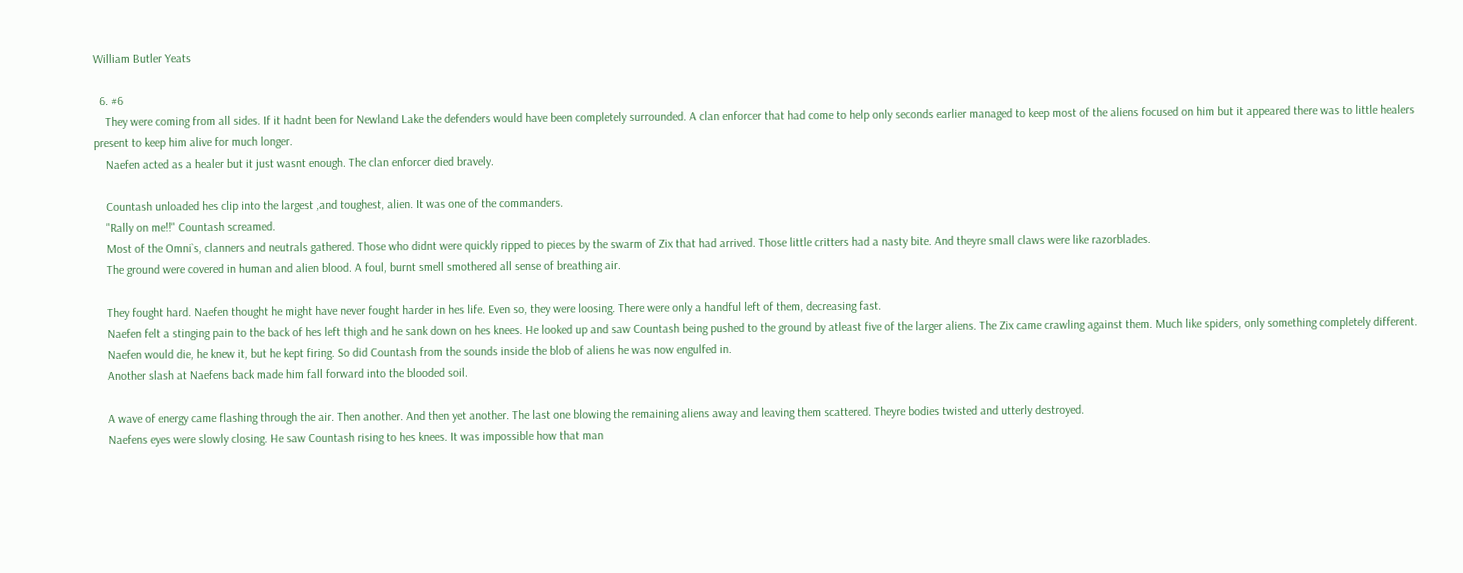William Butler Yeats

  6. #6
    They were coming from all sides. If it hadnt been for Newland Lake the defenders would have been completely surrounded. A clan enforcer that had come to help only seconds earlier managed to keep most of the aliens focused on him but it appeared there was to little healers present to keep him alive for much longer.
    Naefen acted as a healer but it just wasnt enough. The clan enforcer died bravely.

    Countash unloaded hes clip into the largest ,and toughest, alien. It was one of the commanders.
    "Rally on me!!" Countash screamed.
    Most of the Omni`s, clanners and neutrals gathered. Those who didnt were quickly ripped to pieces by the swarm of Zix that had arrived. Those little critters had a nasty bite. And theyre small claws were like razorblades.
    The ground were covered in human and alien blood. A foul, burnt smell smothered all sense of breathing air.

    They fought hard. Naefen thought he might have never fought harder in hes life. Even so, they were loosing. There were only a handful left of them, decreasing fast.
    Naefen felt a stinging pain to the back of hes left thigh and he sank down on hes knees. He looked up and saw Countash being pushed to the ground by atleast five of the larger aliens. The Zix came crawling against them. Much like spiders, only something completely different.
    Naefen would die, he knew it, but he kept firing. So did Countash from the sounds inside the blob of aliens he was now engulfed in.
    Another slash at Naefens back made him fall forward into the blooded soil.

    A wave of energy came flashing through the air. Then another. And then yet another. The last one blowing the remaining aliens away and leaving them scattered. Theyre bodies twisted and utterly destroyed.
    Naefens eyes were slowly closing. He saw Countash rising to hes knees. It was impossible how that man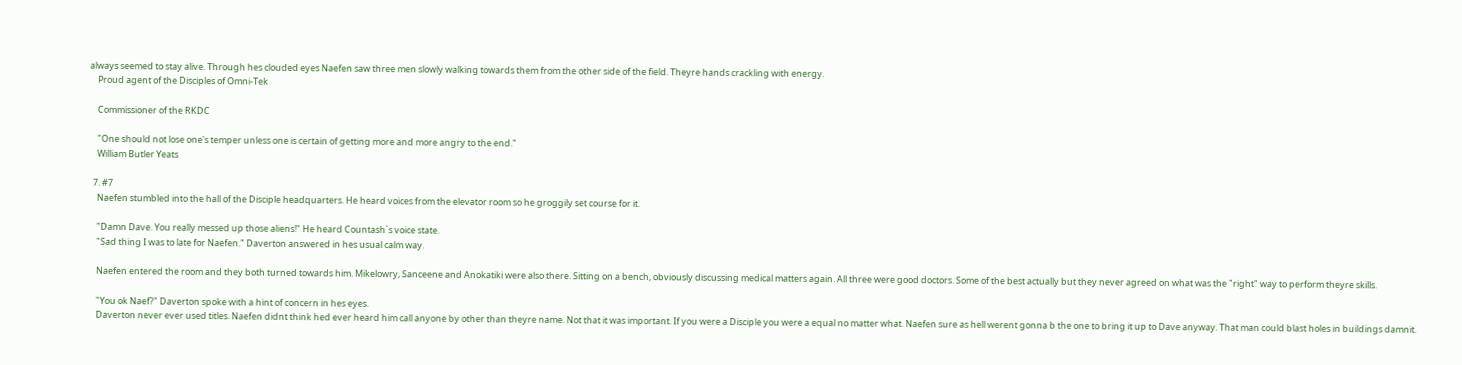always seemed to stay alive. Through hes clouded eyes Naefen saw three men slowly walking towards them from the other side of the field. Theyre hands crackling with energy.
    Proud agent of the Disciples of Omni-Tek

    Commissioner of the RKDC

    "One should not lose one's temper unless one is certain of getting more and more angry to the end."
    William Butler Yeats

  7. #7
    Naefen stumbled into the hall of the Disciple headquarters. He heard voices from the elevator room so he groggily set course for it.

    "Damn Dave. You really messed up those aliens!" He heard Countash`s voice state.
    "Sad thing I was to late for Naefen." Daverton answered in hes usual calm way.

    Naefen entered the room and they both turned towards him. Mikelowry, Sanceene and Anokatiki were also there. Sitting on a bench, obviously discussing medical matters again. All three were good doctors. Some of the best actually but they never agreed on what was the "right" way to perform theyre skills.

    "You ok Naef?" Daverton spoke with a hint of concern in hes eyes.
    Daverton never ever used titles. Naefen didnt think hed ever heard him call anyone by other than theyre name. Not that it was important. If you were a Disciple you were a equal no matter what. Naefen sure as hell werent gonna b the one to bring it up to Dave anyway. That man could blast holes in buildings damnit.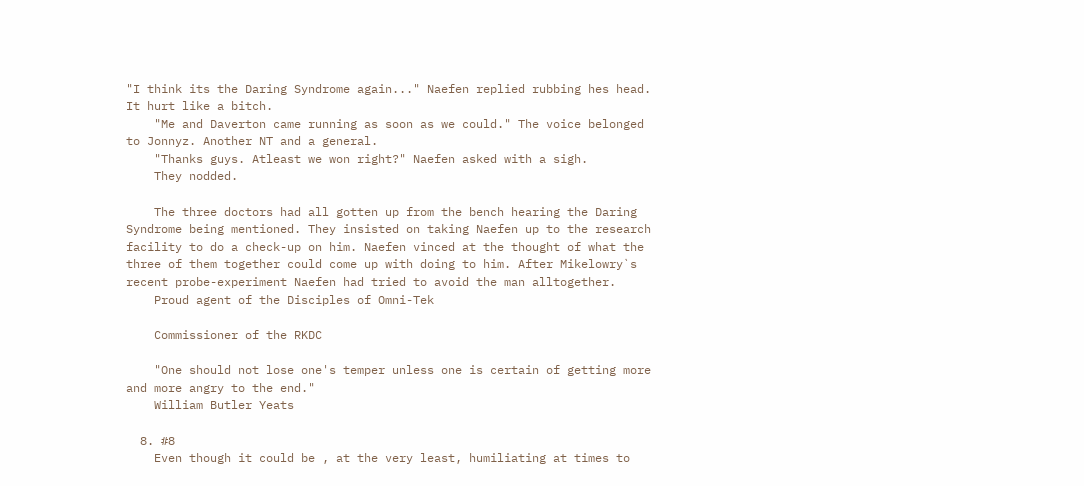"I think its the Daring Syndrome again..." Naefen replied rubbing hes head. It hurt like a bitch.
    "Me and Daverton came running as soon as we could." The voice belonged to Jonnyz. Another NT and a general.
    "Thanks guys. Atleast we won right?" Naefen asked with a sigh.
    They nodded.

    The three doctors had all gotten up from the bench hearing the Daring Syndrome being mentioned. They insisted on taking Naefen up to the research facility to do a check-up on him. Naefen vinced at the thought of what the three of them together could come up with doing to him. After Mikelowry`s recent probe-experiment Naefen had tried to avoid the man alltogether.
    Proud agent of the Disciples of Omni-Tek

    Commissioner of the RKDC

    "One should not lose one's temper unless one is certain of getting more and more angry to the end."
    William Butler Yeats

  8. #8
    Even though it could be , at the very least, humiliating at times to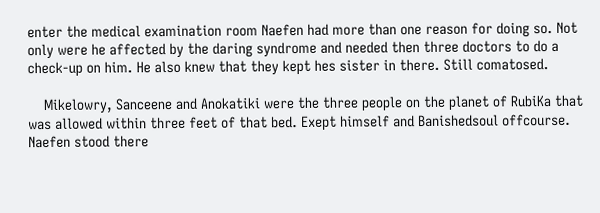enter the medical examination room Naefen had more than one reason for doing so. Not only were he affected by the daring syndrome and needed then three doctors to do a check-up on him. He also knew that they kept hes sister in there. Still comatosed.

    Mikelowry, Sanceene and Anokatiki were the three people on the planet of RubiKa that was allowed within three feet of that bed. Exept himself and Banishedsoul offcourse. Naefen stood there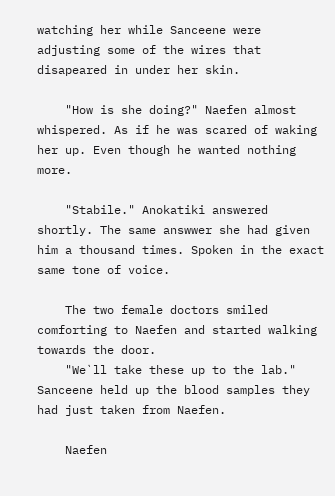watching her while Sanceene were adjusting some of the wires that disapeared in under her skin.

    "How is she doing?" Naefen almost whispered. As if he was scared of waking her up. Even though he wanted nothing more.

    "Stabile." Anokatiki answered shortly. The same answwer she had given him a thousand times. Spoken in the exact same tone of voice.

    The two female doctors smiled comforting to Naefen and started walking towards the door.
    "We`ll take these up to the lab." Sanceene held up the blood samples they had just taken from Naefen.

    Naefen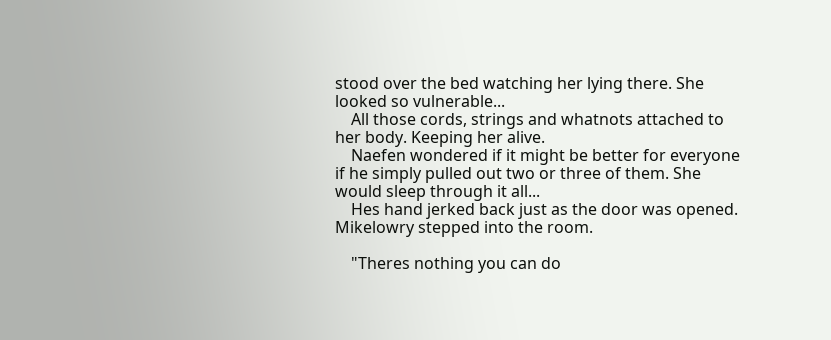stood over the bed watching her lying there. She looked so vulnerable...
    All those cords, strings and whatnots attached to her body. Keeping her alive.
    Naefen wondered if it might be better for everyone if he simply pulled out two or three of them. She would sleep through it all...
    Hes hand jerked back just as the door was opened. Mikelowry stepped into the room.

    "Theres nothing you can do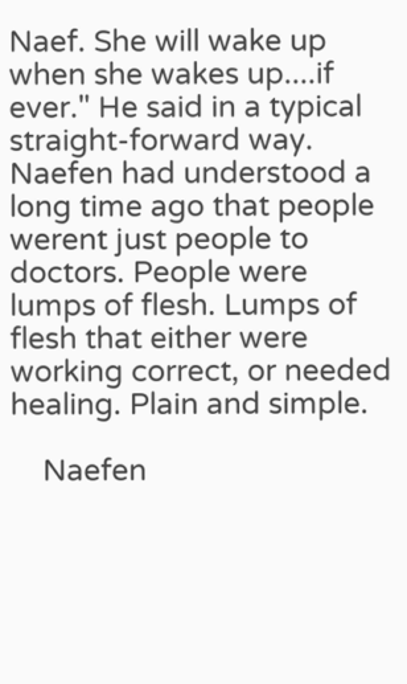Naef. She will wake up when she wakes up....if ever." He said in a typical straight-forward way. Naefen had understood a long time ago that people werent just people to doctors. People were lumps of flesh. Lumps of flesh that either were working correct, or needed healing. Plain and simple.

    Naefen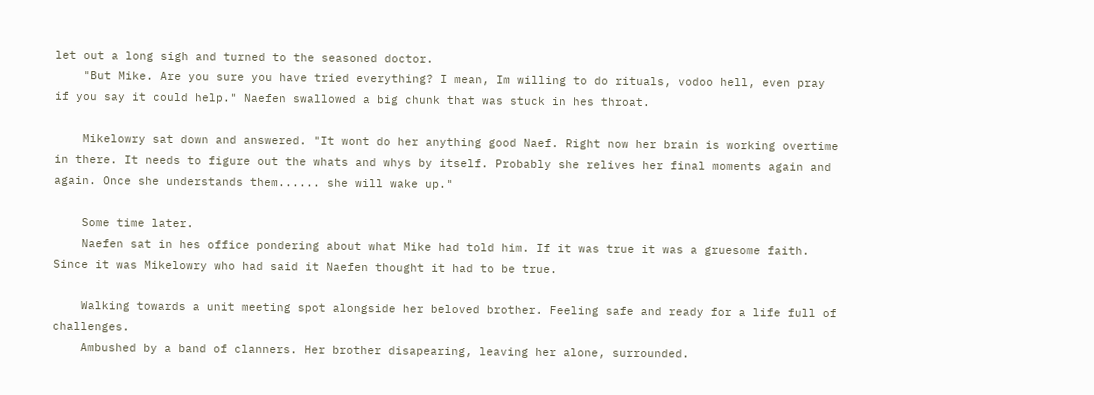let out a long sigh and turned to the seasoned doctor.
    "But Mike. Are you sure you have tried everything? I mean, Im willing to do rituals, vodoo hell, even pray if you say it could help." Naefen swallowed a big chunk that was stuck in hes throat.

    Mikelowry sat down and answered. "It wont do her anything good Naef. Right now her brain is working overtime in there. It needs to figure out the whats and whys by itself. Probably she relives her final moments again and again. Once she understands them...... she will wake up."

    Some time later.
    Naefen sat in hes office pondering about what Mike had told him. If it was true it was a gruesome faith. Since it was Mikelowry who had said it Naefen thought it had to be true.

    Walking towards a unit meeting spot alongside her beloved brother. Feeling safe and ready for a life full of challenges.
    Ambushed by a band of clanners. Her brother disapearing, leaving her alone, surrounded.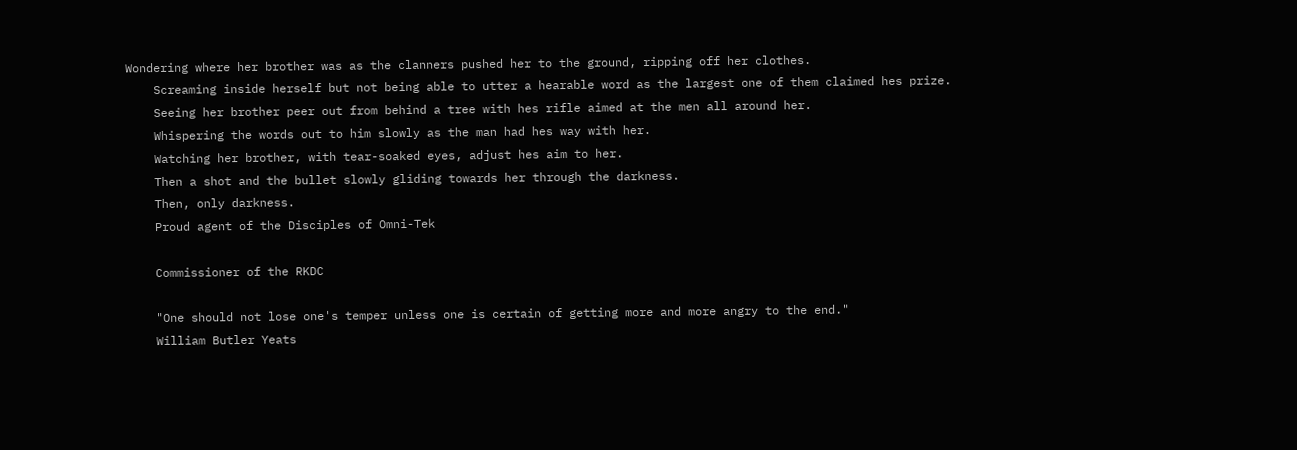Wondering where her brother was as the clanners pushed her to the ground, ripping off her clothes.
    Screaming inside herself but not being able to utter a hearable word as the largest one of them claimed hes prize.
    Seeing her brother peer out from behind a tree with hes rifle aimed at the men all around her.
    Whispering the words out to him slowly as the man had hes way with her.
    Watching her brother, with tear-soaked eyes, adjust hes aim to her.
    Then a shot and the bullet slowly gliding towards her through the darkness.
    Then, only darkness.
    Proud agent of the Disciples of Omni-Tek

    Commissioner of the RKDC

    "One should not lose one's temper unless one is certain of getting more and more angry to the end."
    William Butler Yeats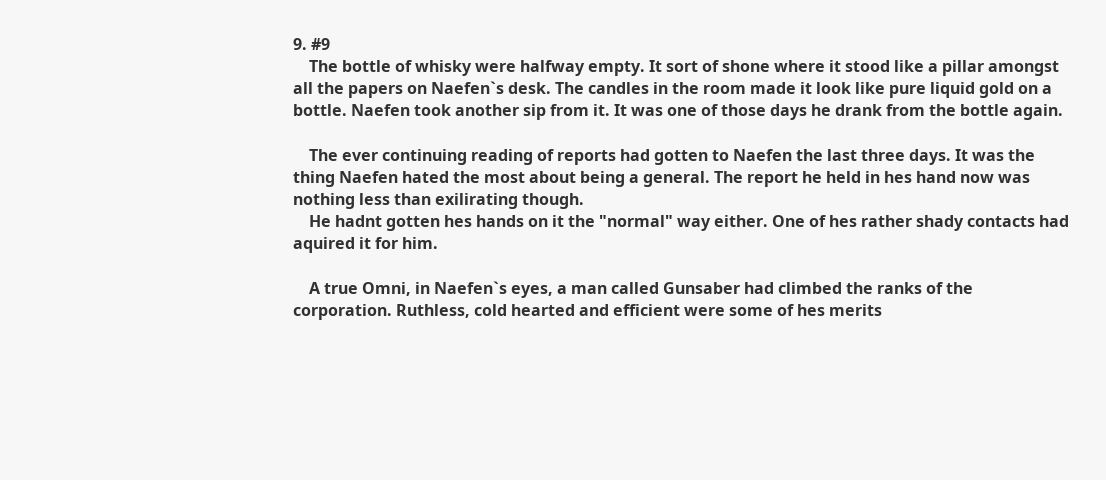9. #9
    The bottle of whisky were halfway empty. It sort of shone where it stood like a pillar amongst all the papers on Naefen`s desk. The candles in the room made it look like pure liquid gold on a bottle. Naefen took another sip from it. It was one of those days he drank from the bottle again.

    The ever continuing reading of reports had gotten to Naefen the last three days. It was the thing Naefen hated the most about being a general. The report he held in hes hand now was nothing less than exilirating though.
    He hadnt gotten hes hands on it the "normal" way either. One of hes rather shady contacts had aquired it for him.

    A true Omni, in Naefen`s eyes, a man called Gunsaber had climbed the ranks of the corporation. Ruthless, cold hearted and efficient were some of hes merits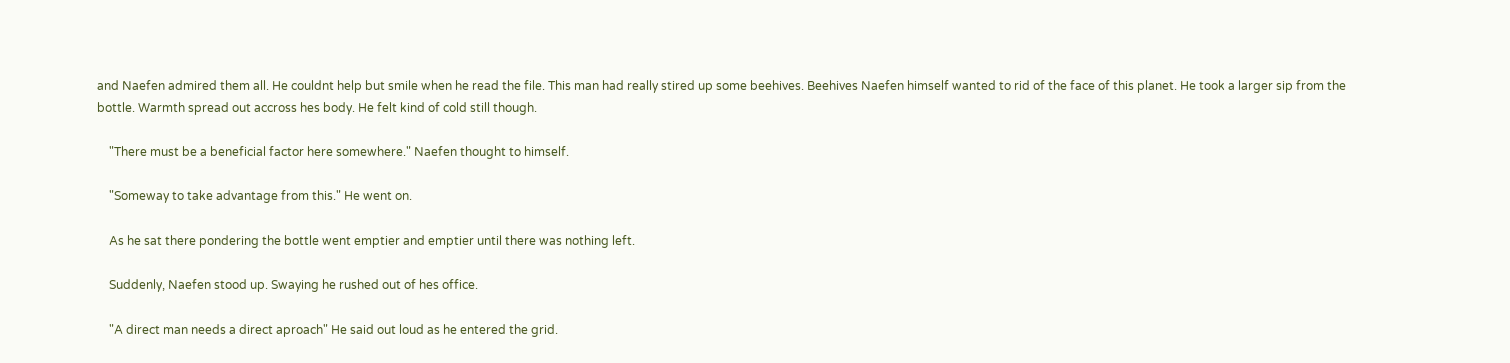and Naefen admired them all. He couldnt help but smile when he read the file. This man had really stired up some beehives. Beehives Naefen himself wanted to rid of the face of this planet. He took a larger sip from the bottle. Warmth spread out accross hes body. He felt kind of cold still though.

    "There must be a beneficial factor here somewhere." Naefen thought to himself.

    "Someway to take advantage from this." He went on.

    As he sat there pondering the bottle went emptier and emptier until there was nothing left.

    Suddenly, Naefen stood up. Swaying he rushed out of hes office.

    "A direct man needs a direct aproach" He said out loud as he entered the grid.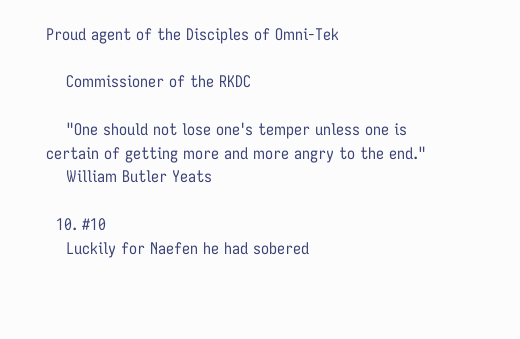Proud agent of the Disciples of Omni-Tek

    Commissioner of the RKDC

    "One should not lose one's temper unless one is certain of getting more and more angry to the end."
    William Butler Yeats

  10. #10
    Luckily for Naefen he had sobered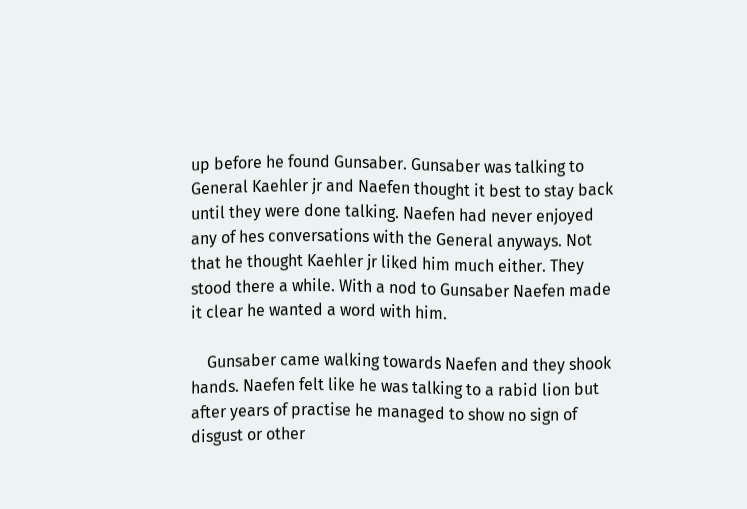up before he found Gunsaber. Gunsaber was talking to General Kaehler jr and Naefen thought it best to stay back until they were done talking. Naefen had never enjoyed any of hes conversations with the General anyways. Not that he thought Kaehler jr liked him much either. They stood there a while. With a nod to Gunsaber Naefen made it clear he wanted a word with him.

    Gunsaber came walking towards Naefen and they shook hands. Naefen felt like he was talking to a rabid lion but after years of practise he managed to show no sign of disgust or other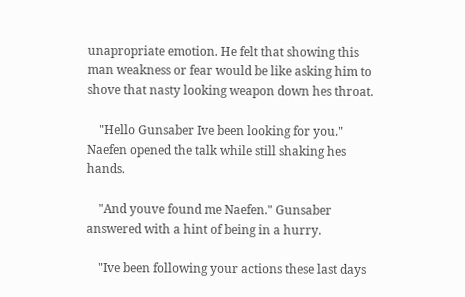unapropriate emotion. He felt that showing this man weakness or fear would be like asking him to shove that nasty looking weapon down hes throat.

    "Hello Gunsaber Ive been looking for you." Naefen opened the talk while still shaking hes hands.

    "And youve found me Naefen." Gunsaber answered with a hint of being in a hurry.

    "Ive been following your actions these last days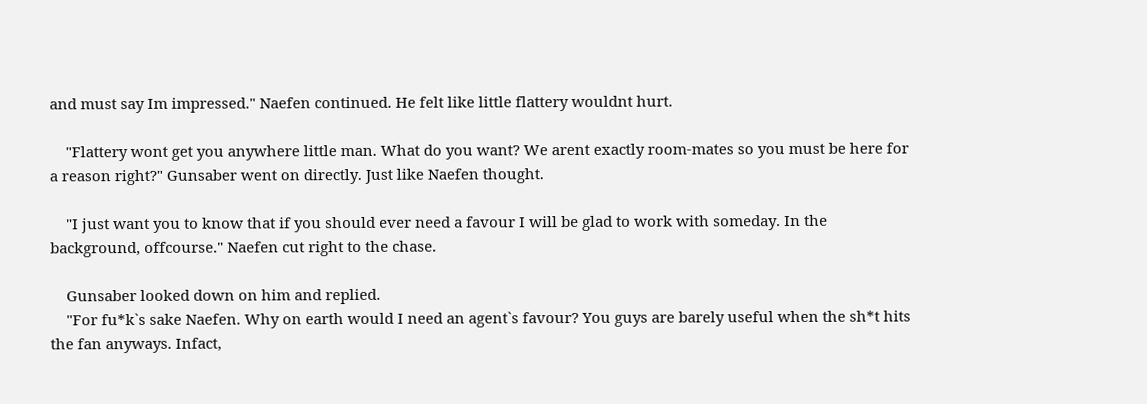and must say Im impressed." Naefen continued. He felt like little flattery wouldnt hurt.

    "Flattery wont get you anywhere little man. What do you want? We arent exactly room-mates so you must be here for a reason right?" Gunsaber went on directly. Just like Naefen thought.

    "I just want you to know that if you should ever need a favour I will be glad to work with someday. In the background, offcourse." Naefen cut right to the chase.

    Gunsaber looked down on him and replied.
    "For fu*k`s sake Naefen. Why on earth would I need an agent`s favour? You guys are barely useful when the sh*t hits the fan anyways. Infact,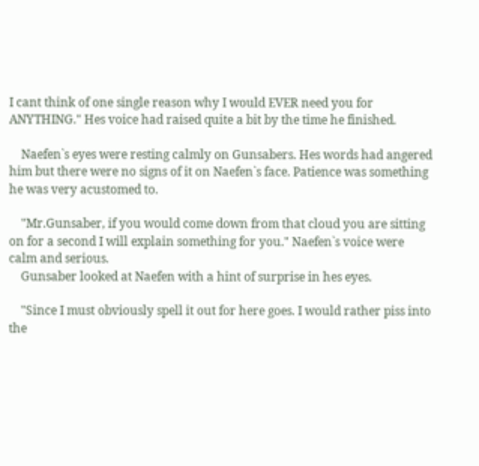I cant think of one single reason why I would EVER need you for ANYTHING." Hes voice had raised quite a bit by the time he finished.

    Naefen`s eyes were resting calmly on Gunsabers. Hes words had angered him but there were no signs of it on Naefen`s face. Patience was something he was very acustomed to.

    "Mr.Gunsaber, if you would come down from that cloud you are sitting on for a second I will explain something for you." Naefen`s voice were calm and serious.
    Gunsaber looked at Naefen with a hint of surprise in hes eyes.

    "Since I must obviously spell it out for here goes. I would rather piss into the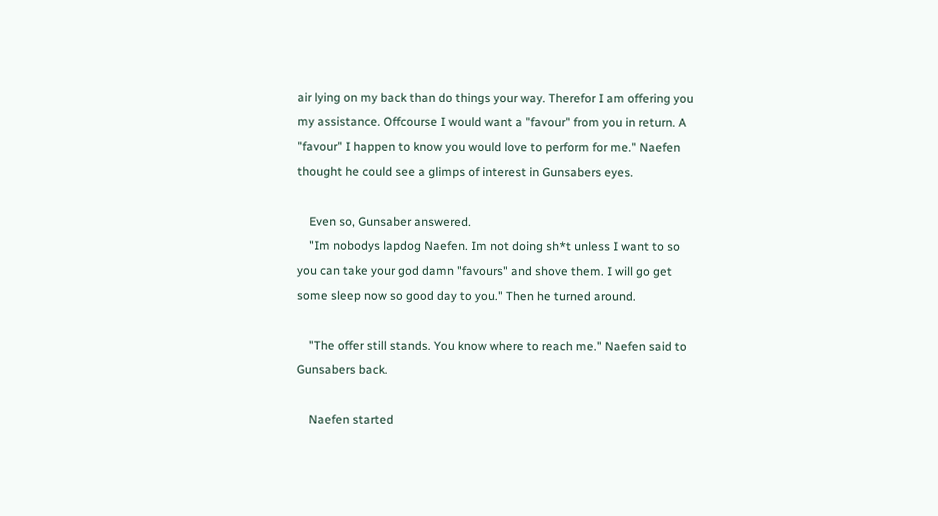air lying on my back than do things your way. Therefor I am offering you my assistance. Offcourse I would want a "favour" from you in return. A "favour" I happen to know you would love to perform for me." Naefen thought he could see a glimps of interest in Gunsabers eyes.

    Even so, Gunsaber answered.
    "Im nobodys lapdog Naefen. Im not doing sh*t unless I want to so you can take your god damn "favours" and shove them. I will go get some sleep now so good day to you." Then he turned around.

    "The offer still stands. You know where to reach me." Naefen said to Gunsabers back.

    Naefen started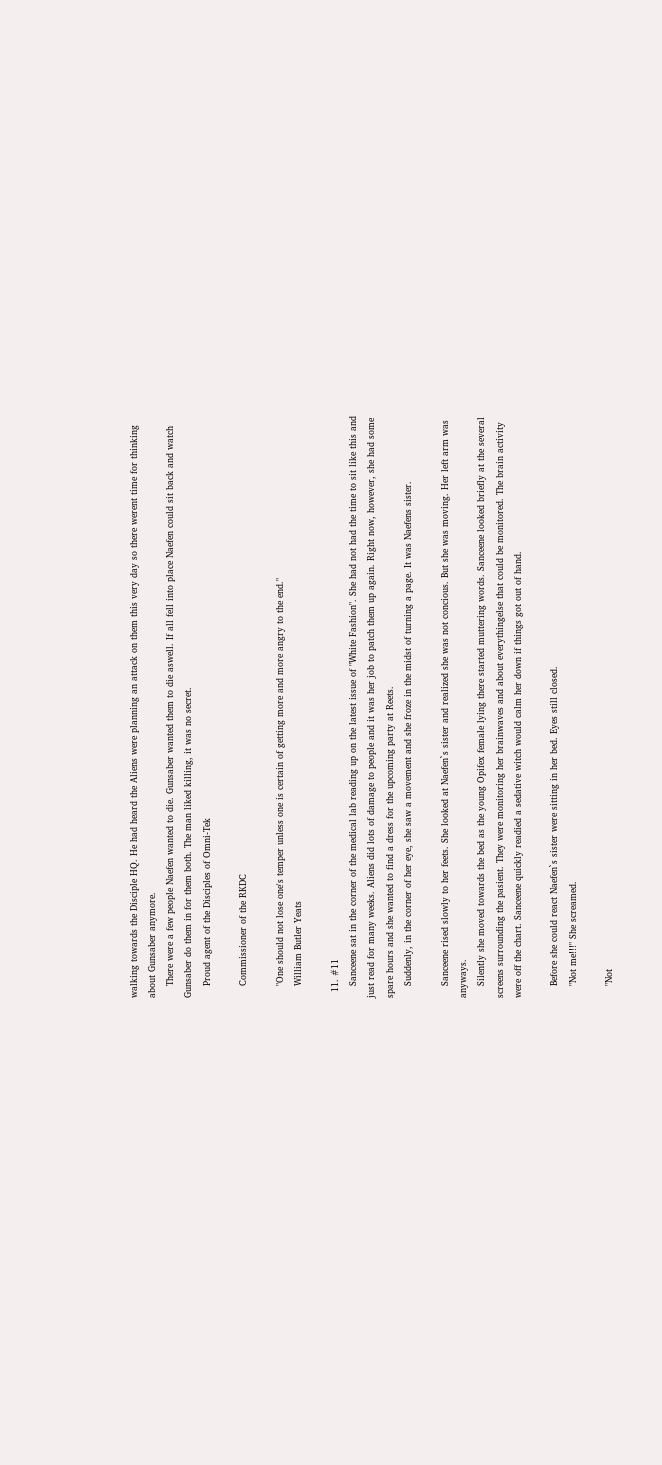walking towards the Disciple HQ. He had heard the Aliens were planning an attack on them this very day so there werent time for thinking about Gunsaber anymore.
    There were a few people Naefen wanted to die. Gunsaber wanted them to die aswell. If all fell into place Naefen could sit back and watch Gunsaber do them in for them both. The man liked killing, it was no secret.
    Proud agent of the Disciples of Omni-Tek

    Commissioner of the RKDC

    "One should not lose one's temper unless one is certain of getting more and more angry to the end."
    William Butler Yeats

  11. #11
    Sanceene sat in the corner of the medical lab reading up on the latest issue of "White Fashion". She had not had the time to sit like this and just read for many weeks. Aliens did lots of damage to people and it was her job to patch them up again. Right now, however, she had some spare hours and she wanted to find a dress for the upcoming party at Reets.
    Suddenly, in the corner of her eye, she saw a movement and she froze in the midst of turning a page. It was Naefens sister.

    Sanceene rised slowly to her feets. She looked at Naefen`s sister and realized she was not concious. But she was moving. Her left arm was anyways.
    Silently she moved towards the bed as the young Opifex female lying there started muttering words. Sanceene looked briefly at the several screens surrounding the pasient. They were monitoring her brainwaves and about everythingelse that could be monitored. The brain activity were off the chart. Sanceene quickly readied a sedative witch would calm her down if things got out of hand.

    Before she could react Naefen`s sister were sitting in her bed. Eyes still closed.
    "Not me!!!" She screamed.

    "Not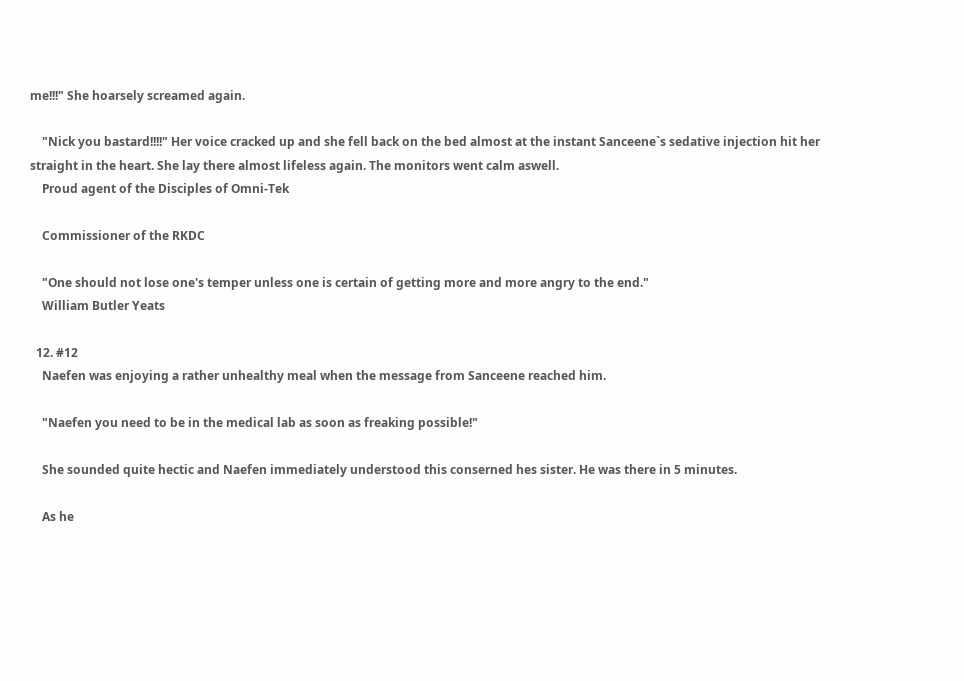me!!!" She hoarsely screamed again.

    "Nick you bastard!!!!" Her voice cracked up and she fell back on the bed almost at the instant Sanceene`s sedative injection hit her straight in the heart. She lay there almost lifeless again. The monitors went calm aswell.
    Proud agent of the Disciples of Omni-Tek

    Commissioner of the RKDC

    "One should not lose one's temper unless one is certain of getting more and more angry to the end."
    William Butler Yeats

  12. #12
    Naefen was enjoying a rather unhealthy meal when the message from Sanceene reached him.

    "Naefen you need to be in the medical lab as soon as freaking possible!"

    She sounded quite hectic and Naefen immediately understood this conserned hes sister. He was there in 5 minutes.

    As he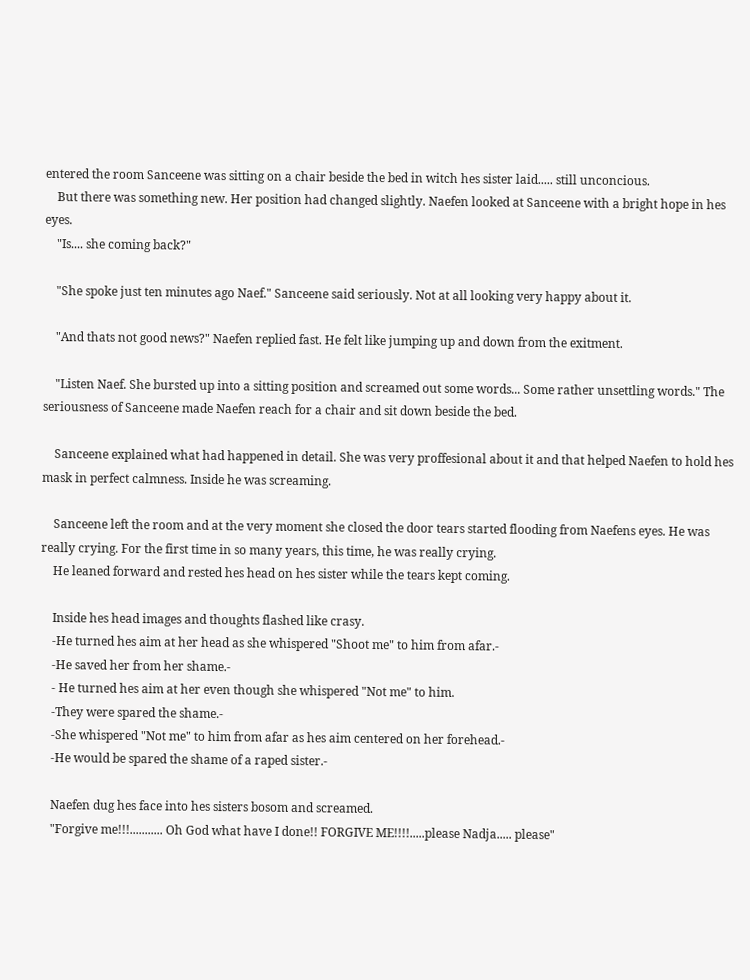entered the room Sanceene was sitting on a chair beside the bed in witch hes sister laid..... still unconcious.
    But there was something new. Her position had changed slightly. Naefen looked at Sanceene with a bright hope in hes eyes.
    "Is.... she coming back?"

    "She spoke just ten minutes ago Naef." Sanceene said seriously. Not at all looking very happy about it.

    "And thats not good news?" Naefen replied fast. He felt like jumping up and down from the exitment.

    "Listen Naef. She bursted up into a sitting position and screamed out some words... Some rather unsettling words." The seriousness of Sanceene made Naefen reach for a chair and sit down beside the bed.

    Sanceene explained what had happened in detail. She was very proffesional about it and that helped Naefen to hold hes mask in perfect calmness. Inside he was screaming.

    Sanceene left the room and at the very moment she closed the door tears started flooding from Naefens eyes. He was really crying. For the first time in so many years, this time, he was really crying.
    He leaned forward and rested hes head on hes sister while the tears kept coming.

    Inside hes head images and thoughts flashed like crasy.
    -He turned hes aim at her head as she whispered "Shoot me" to him from afar.-
    -He saved her from her shame.-
    - He turned hes aim at her even though she whispered "Not me" to him.
    -They were spared the shame.-
    -She whispered "Not me" to him from afar as hes aim centered on her forehead.-
    -He would be spared the shame of a raped sister.-

    Naefen dug hes face into hes sisters bosom and screamed.
    "Forgive me!!!........... Oh God what have I done!! FORGIVE ME!!!!.....please Nadja..... please"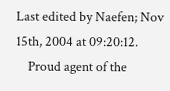Last edited by Naefen; Nov 15th, 2004 at 09:20:12.
    Proud agent of the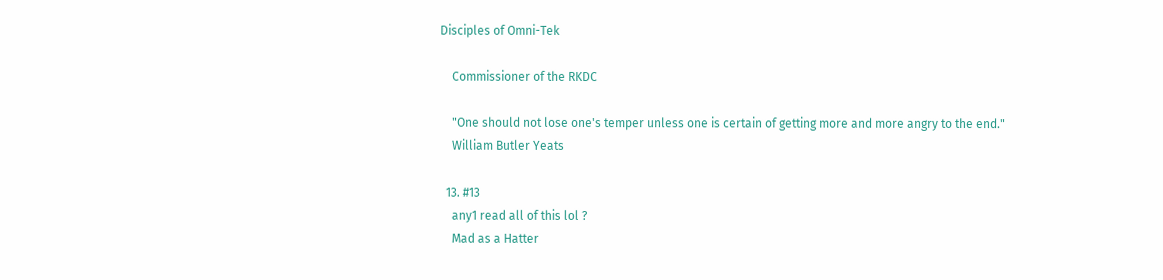Disciples of Omni-Tek

    Commissioner of the RKDC

    "One should not lose one's temper unless one is certain of getting more and more angry to the end."
    William Butler Yeats

  13. #13
    any1 read all of this lol ?
    Mad as a Hatter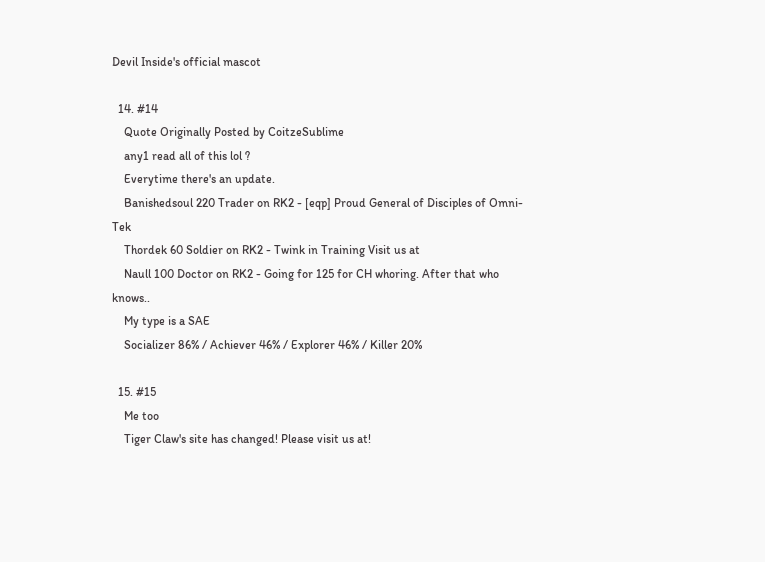Devil Inside's official mascot

  14. #14
    Quote Originally Posted by CoitzeSublime
    any1 read all of this lol ?
    Everytime there's an update.
    Banishedsoul 220 Trader on RK2 - [eqp] Proud General of Disciples of Omni-Tek
    Thordek 60 Soldier on RK2 - Twink in Training Visit us at
    Naull 100 Doctor on RK2 - Going for 125 for CH whoring. After that who knows..
    My type is a SAE
    Socializer 86% / Achiever 46% / Explorer 46% / Killer 20%

  15. #15
    Me too
    Tiger Claw's site has changed! Please visit us at!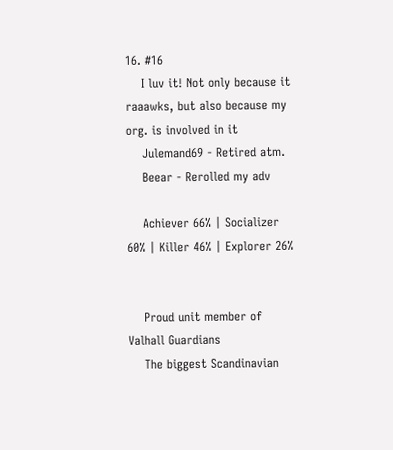16. #16
    I luv it! Not only because it raaawks, but also because my org. is involved in it
    Julemand69 - Retired atm.
    Beear - Rerolled my adv

    Achiever 66% | Socializer 60% | Killer 46% | Explorer 26%


    Proud unit member of Valhall Guardians
    The biggest Scandinavian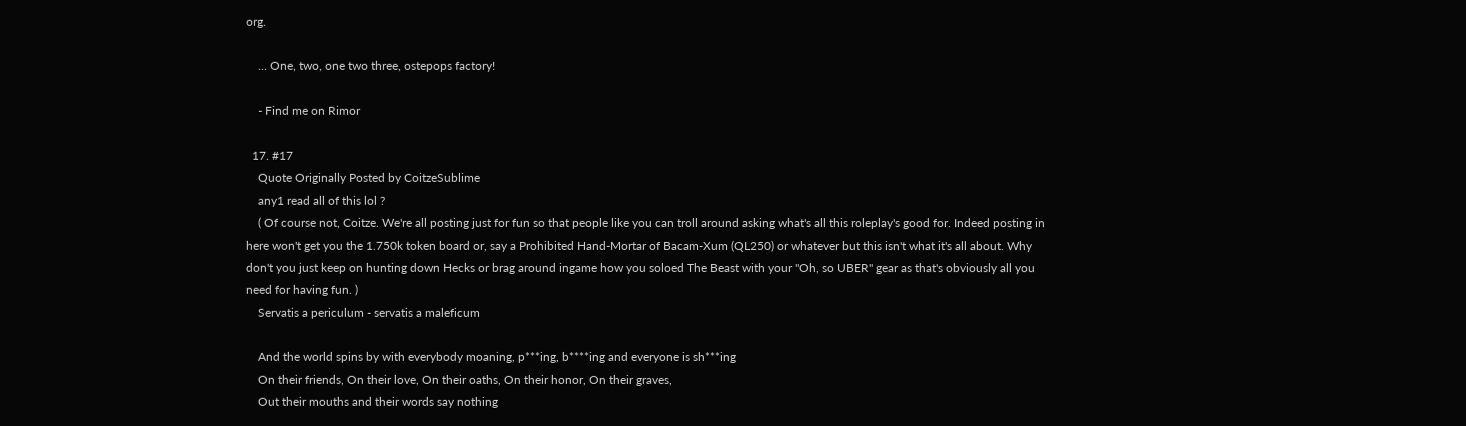org.

    ... One, two, one two three, ostepops factory!

    - Find me on Rimor

  17. #17
    Quote Originally Posted by CoitzeSublime
    any1 read all of this lol ?
    ( Of course not, Coitze. We're all posting just for fun so that people like you can troll around asking what's all this roleplay's good for. Indeed posting in here won't get you the 1.750k token board or, say a Prohibited Hand-Mortar of Bacam-Xum (QL250) or whatever but this isn't what it's all about. Why don't you just keep on hunting down Hecks or brag around ingame how you soloed The Beast with your "Oh, so UBER" gear as that's obviously all you need for having fun. )
    Servatis a periculum - servatis a maleficum

    And the world spins by with everybody moaning, p***ing, b****ing and everyone is sh***ing
    On their friends, On their love, On their oaths, On their honor, On their graves,
    Out their mouths and their words say nothing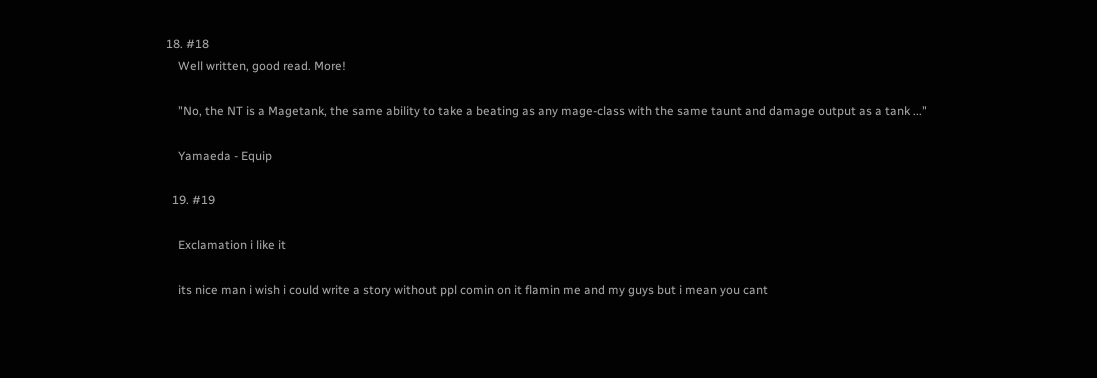18. #18
    Well written, good read. More!

    "No, the NT is a Magetank, the same ability to take a beating as any mage-class with the same taunt and damage output as a tank ..."

    Yamaeda - Equip

  19. #19

    Exclamation i like it

    its nice man i wish i could write a story without ppl comin on it flamin me and my guys but i mean you cant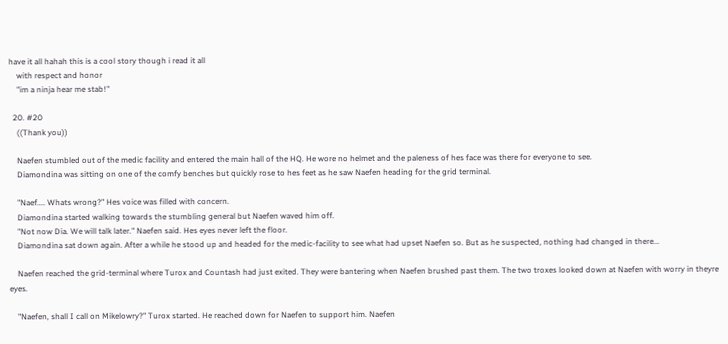have it all hahah this is a cool story though i read it all
    with respect and honor
    "im a ninja hear me stab!"

  20. #20
    ((Thank you))

    Naefen stumbled out of the medic facility and entered the main hall of the HQ. He wore no helmet and the paleness of hes face was there for everyone to see.
    Diamondina was sitting on one of the comfy benches but quickly rose to hes feet as he saw Naefen heading for the grid terminal.

    "Naef.... Whats wrong?" Hes voice was filled with concern.
    Diamondina started walking towards the stumbling general but Naefen waved him off.
    "Not now Dia. We will talk later." Naefen said. Hes eyes never left the floor.
    Diamondina sat down again. After a while he stood up and headed for the medic-facility to see what had upset Naefen so. But as he suspected, nothing had changed in there...

    Naefen reached the grid-terminal where Turox and Countash had just exited. They were bantering when Naefen brushed past them. The two troxes looked down at Naefen with worry in theyre eyes.

    "Naefen, shall I call on Mikelowry?" Turox started. He reached down for Naefen to support him. Naefen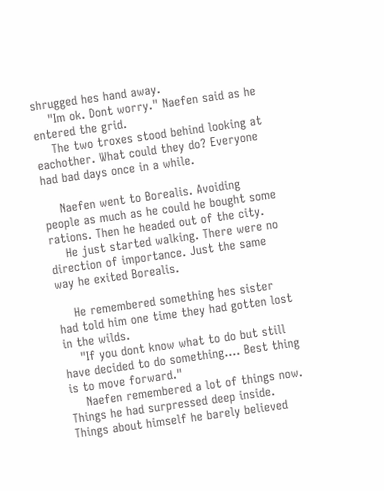shrugged hes hand away.
    "Im ok. Dont worry." Naefen said as he entered the grid.
    The two troxes stood behind looking at eachother. What could they do? Everyone had bad days once in a while.

    Naefen went to Borealis. Avoiding people as much as he could he bought some rations. Then he headed out of the city.
    He just started walking. There were no direction of importance. Just the same way he exited Borealis.

    He remembered something hes sister had told him one time they had gotten lost in the wilds.
    "If you dont know what to do but still have decided to do something.... Best thing is to move forward."
    Naefen remembered a lot of things now. Things he had surpressed deep inside. Things about himself he barely believed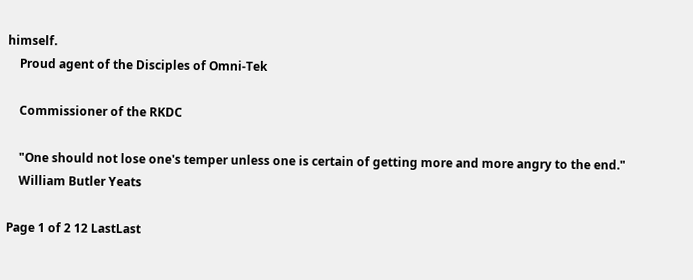himself.
    Proud agent of the Disciples of Omni-Tek

    Commissioner of the RKDC

    "One should not lose one's temper unless one is certain of getting more and more angry to the end."
    William Butler Yeats

Page 1 of 2 12 LastLast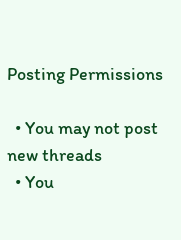Posting Permissions

  • You may not post new threads
  • You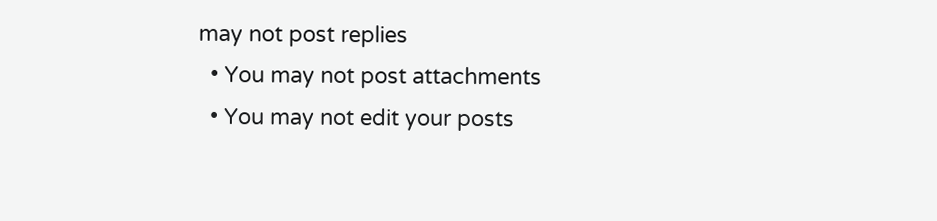may not post replies
  • You may not post attachments
  • You may not edit your posts